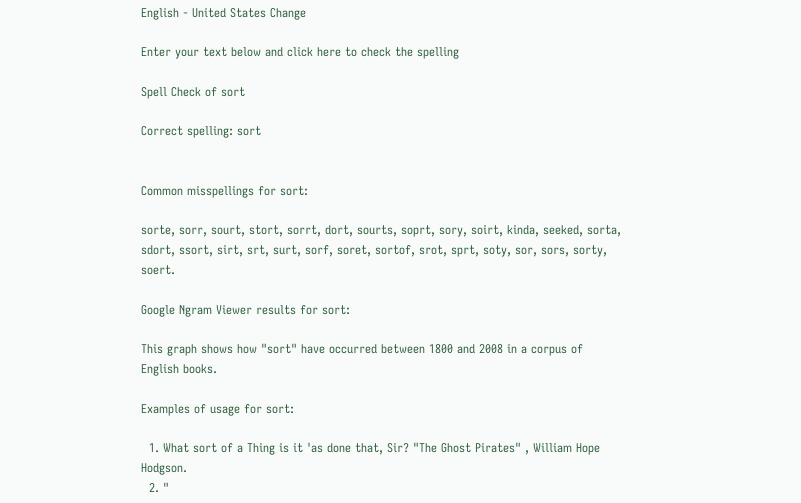English - United States Change

Enter your text below and click here to check the spelling

Spell Check of sort

Correct spelling: sort


Common misspellings for sort:

sorte, sorr, sourt, stort, sorrt, dort, sourts, soprt, sory, soirt, kinda, seeked, sorta, sdort, ssort, sirt, srt, surt, sorf, soret, sortof, srot, sprt, soty, sor, sors, sorty, soert.

Google Ngram Viewer results for sort:

This graph shows how "sort" have occurred between 1800 and 2008 in a corpus of English books.

Examples of usage for sort:

  1. What sort of a Thing is it 'as done that, Sir? "The Ghost Pirates" , William Hope Hodgson.
  2. "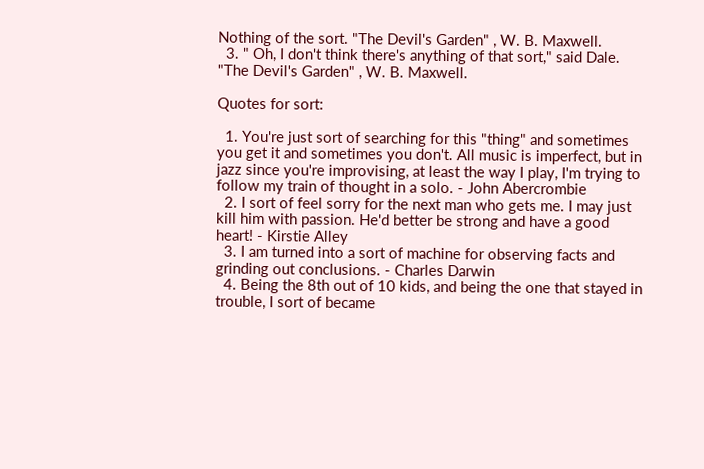Nothing of the sort. "The Devil's Garden" , W. B. Maxwell.
  3. " Oh, I don't think there's anything of that sort," said Dale. "The Devil's Garden" , W. B. Maxwell.

Quotes for sort:

  1. You're just sort of searching for this "thing" and sometimes you get it and sometimes you don't. All music is imperfect, but in jazz since you're improvising, at least the way I play, I'm trying to follow my train of thought in a solo. - John Abercrombie
  2. I sort of feel sorry for the next man who gets me. I may just kill him with passion. He'd better be strong and have a good heart! - Kirstie Alley
  3. I am turned into a sort of machine for observing facts and grinding out conclusions. - Charles Darwin
  4. Being the 8th out of 10 kids, and being the one that stayed in trouble, I sort of became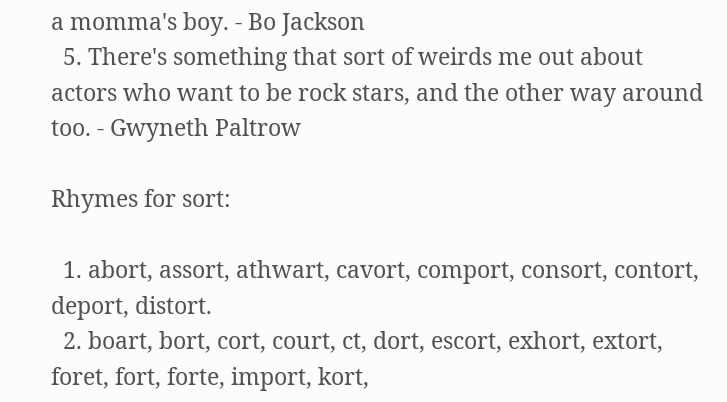a momma's boy. - Bo Jackson
  5. There's something that sort of weirds me out about actors who want to be rock stars, and the other way around too. - Gwyneth Paltrow

Rhymes for sort:

  1. abort, assort, athwart, cavort, comport, consort, contort, deport, distort.
  2. boart, bort, cort, court, ct, dort, escort, exhort, extort, foret, fort, forte, import, kort,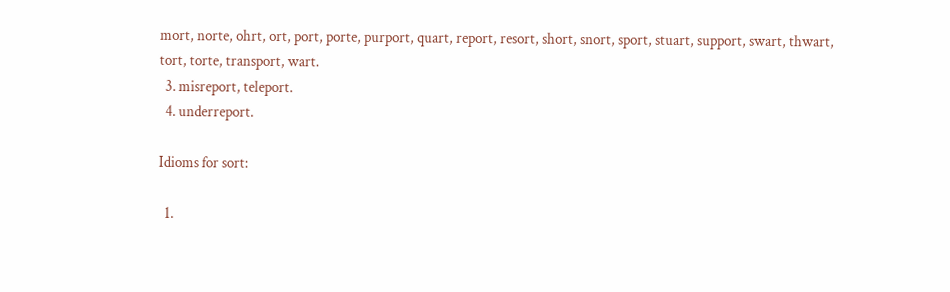mort, norte, ohrt, ort, port, porte, purport, quart, report, resort, short, snort, sport, stuart, support, swart, thwart, tort, torte, transport, wart.
  3. misreport, teleport.
  4. underreport.

Idioms for sort:

  1.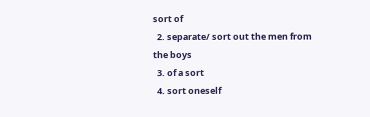sort of
  2. separate/ sort out the men from the boys
  3. of a sort
  4. sort oneself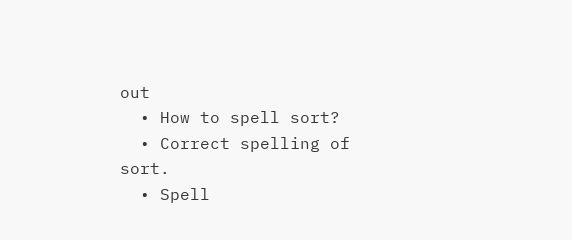out
  • How to spell sort?
  • Correct spelling of sort.
  • Spell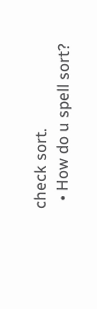check sort.
  • How do u spell sort?